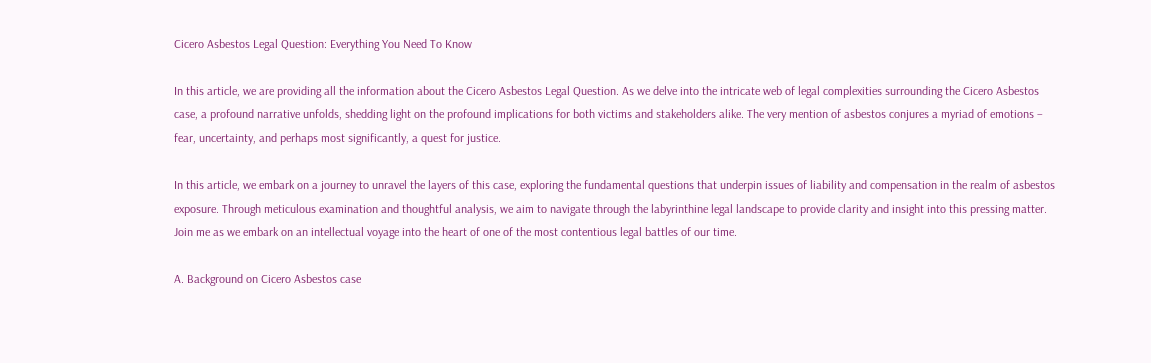Cicero Asbestos Legal Question: Everything You Need To Know

In this article, we are providing all the information about the Cicero Asbestos Legal Question. As we delve into the intricate web of legal complexities surrounding the Cicero Asbestos case, a profound narrative unfolds, shedding light on the profound implications for both victims and stakeholders alike. The very mention of asbestos conjures a myriad of emotions – fear, uncertainty, and perhaps most significantly, a quest for justice.

In this article, we embark on a journey to unravel the layers of this case, exploring the fundamental questions that underpin issues of liability and compensation in the realm of asbestos exposure. Through meticulous examination and thoughtful analysis, we aim to navigate through the labyrinthine legal landscape to provide clarity and insight into this pressing matter. Join me as we embark on an intellectual voyage into the heart of one of the most contentious legal battles of our time.

A. Background on Cicero Asbestos case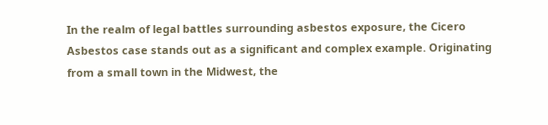In the realm of legal battles surrounding asbestos exposure, the Cicero Asbestos case stands out as a significant and complex example. Originating from a small town in the Midwest, the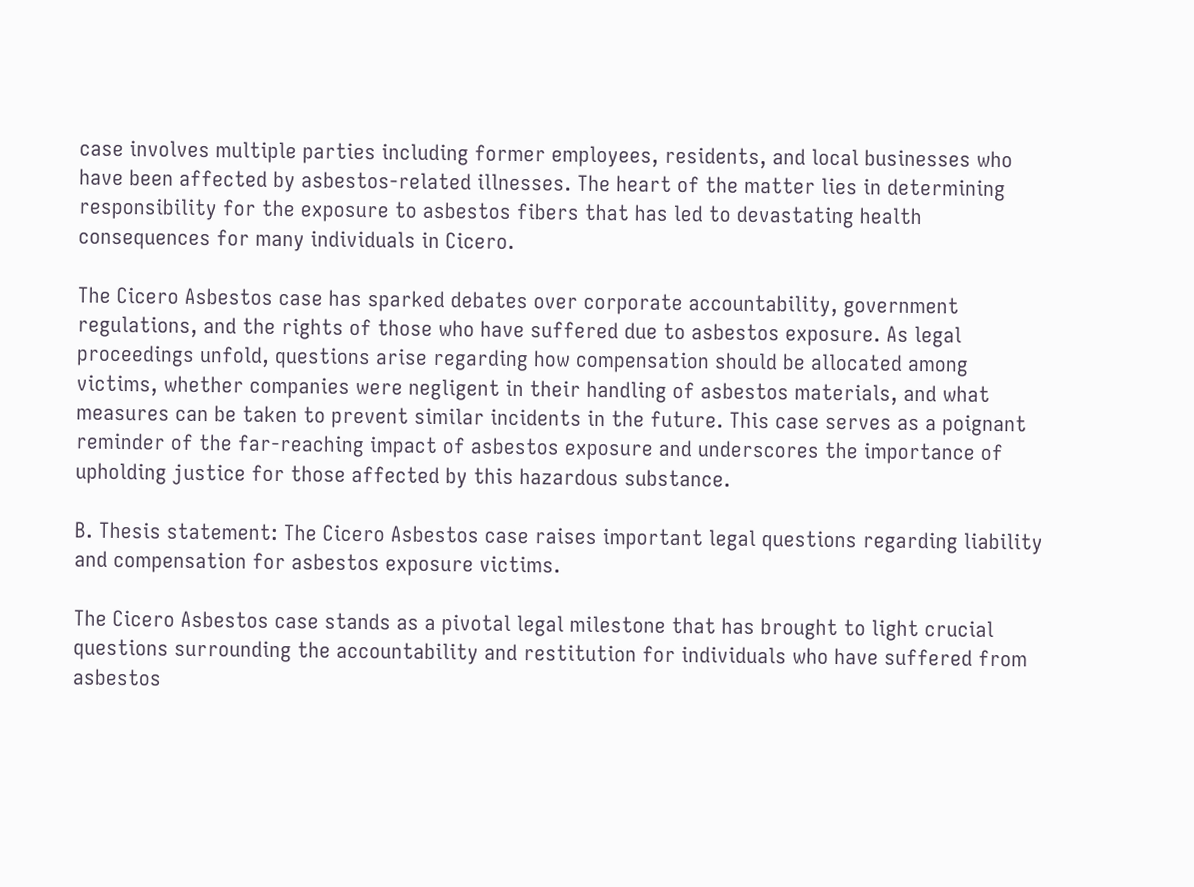case involves multiple parties including former employees, residents, and local businesses who have been affected by asbestos-related illnesses. The heart of the matter lies in determining responsibility for the exposure to asbestos fibers that has led to devastating health consequences for many individuals in Cicero.

The Cicero Asbestos case has sparked debates over corporate accountability, government regulations, and the rights of those who have suffered due to asbestos exposure. As legal proceedings unfold, questions arise regarding how compensation should be allocated among victims, whether companies were negligent in their handling of asbestos materials, and what measures can be taken to prevent similar incidents in the future. This case serves as a poignant reminder of the far-reaching impact of asbestos exposure and underscores the importance of upholding justice for those affected by this hazardous substance.

B. Thesis statement: The Cicero Asbestos case raises important legal questions regarding liability and compensation for asbestos exposure victims.

The Cicero Asbestos case stands as a pivotal legal milestone that has brought to light crucial questions surrounding the accountability and restitution for individuals who have suffered from asbestos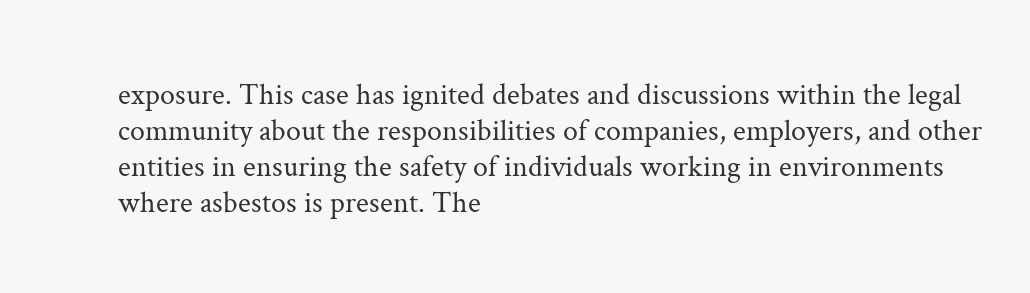exposure. This case has ignited debates and discussions within the legal community about the responsibilities of companies, employers, and other entities in ensuring the safety of individuals working in environments where asbestos is present. The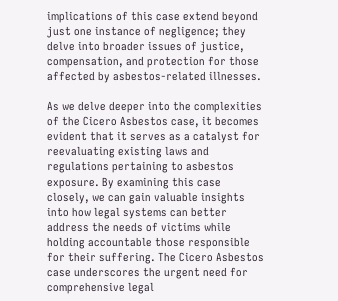implications of this case extend beyond just one instance of negligence; they delve into broader issues of justice, compensation, and protection for those affected by asbestos-related illnesses.

As we delve deeper into the complexities of the Cicero Asbestos case, it becomes evident that it serves as a catalyst for reevaluating existing laws and regulations pertaining to asbestos exposure. By examining this case closely, we can gain valuable insights into how legal systems can better address the needs of victims while holding accountable those responsible for their suffering. The Cicero Asbestos case underscores the urgent need for comprehensive legal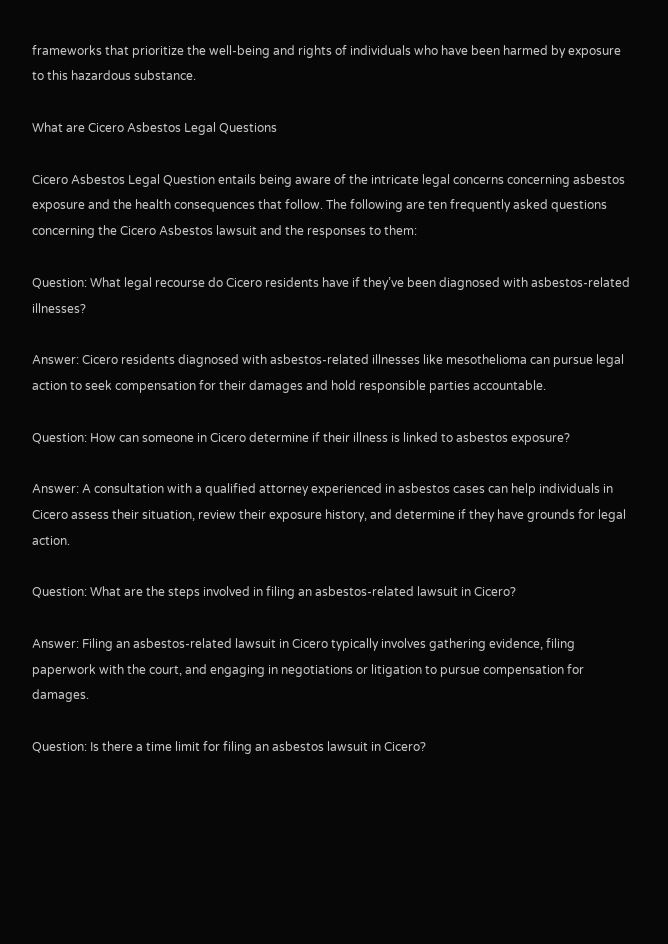frameworks that prioritize the well-being and rights of individuals who have been harmed by exposure to this hazardous substance.

What are Cicero Asbestos Legal Questions

Cicero Asbestos Legal Question entails being aware of the intricate legal concerns concerning asbestos exposure and the health consequences that follow. The following are ten frequently asked questions concerning the Cicero Asbestos lawsuit and the responses to them:

Question: What legal recourse do Cicero residents have if they’ve been diagnosed with asbestos-related illnesses?

Answer: Cicero residents diagnosed with asbestos-related illnesses like mesothelioma can pursue legal action to seek compensation for their damages and hold responsible parties accountable.

Question: How can someone in Cicero determine if their illness is linked to asbestos exposure?

Answer: A consultation with a qualified attorney experienced in asbestos cases can help individuals in Cicero assess their situation, review their exposure history, and determine if they have grounds for legal action.

Question: What are the steps involved in filing an asbestos-related lawsuit in Cicero?

Answer: Filing an asbestos-related lawsuit in Cicero typically involves gathering evidence, filing paperwork with the court, and engaging in negotiations or litigation to pursue compensation for damages.

Question: Is there a time limit for filing an asbestos lawsuit in Cicero?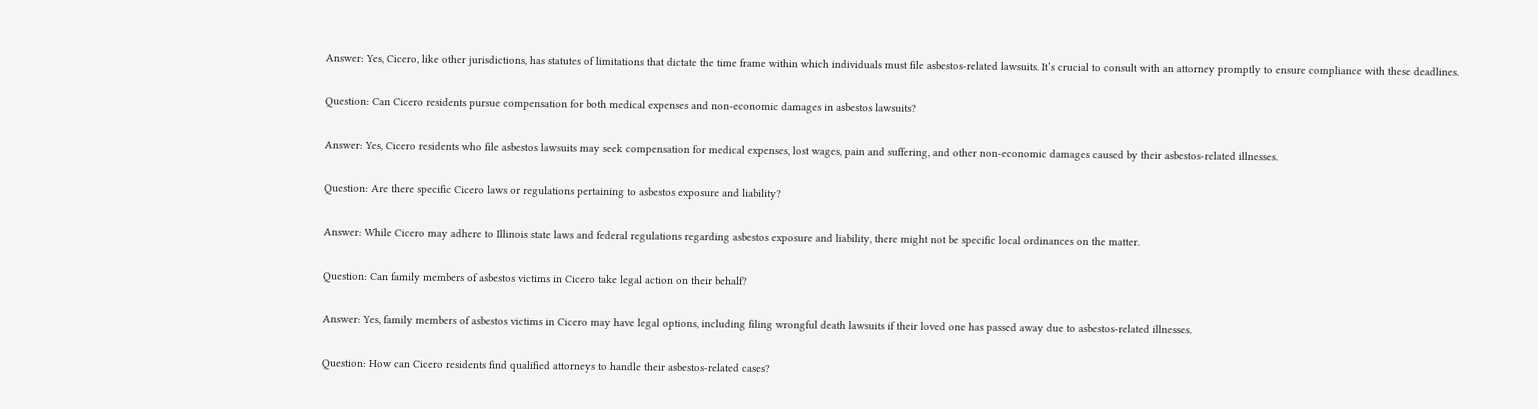Answer: Yes, Cicero, like other jurisdictions, has statutes of limitations that dictate the time frame within which individuals must file asbestos-related lawsuits. It’s crucial to consult with an attorney promptly to ensure compliance with these deadlines.

Question: Can Cicero residents pursue compensation for both medical expenses and non-economic damages in asbestos lawsuits?

Answer: Yes, Cicero residents who file asbestos lawsuits may seek compensation for medical expenses, lost wages, pain and suffering, and other non-economic damages caused by their asbestos-related illnesses.

Question: Are there specific Cicero laws or regulations pertaining to asbestos exposure and liability?

Answer: While Cicero may adhere to Illinois state laws and federal regulations regarding asbestos exposure and liability, there might not be specific local ordinances on the matter.

Question: Can family members of asbestos victims in Cicero take legal action on their behalf?

Answer: Yes, family members of asbestos victims in Cicero may have legal options, including filing wrongful death lawsuits if their loved one has passed away due to asbestos-related illnesses.

Question: How can Cicero residents find qualified attorneys to handle their asbestos-related cases?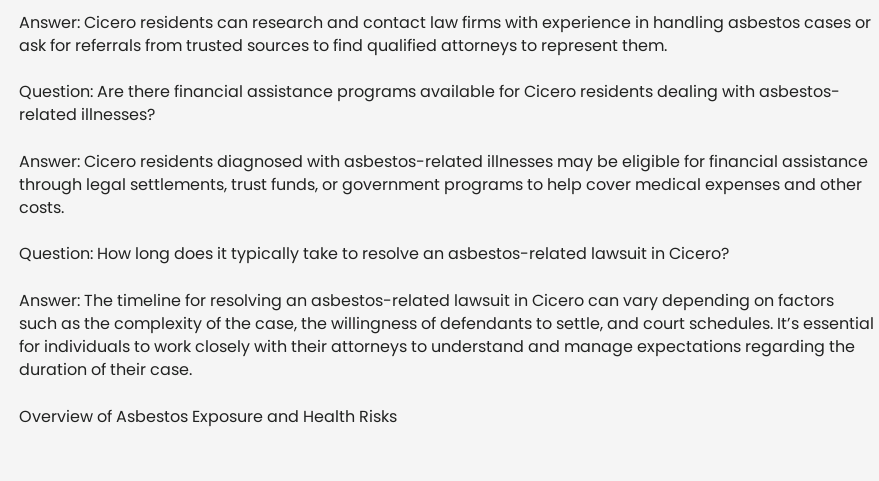Answer: Cicero residents can research and contact law firms with experience in handling asbestos cases or ask for referrals from trusted sources to find qualified attorneys to represent them.

Question: Are there financial assistance programs available for Cicero residents dealing with asbestos-related illnesses?

Answer: Cicero residents diagnosed with asbestos-related illnesses may be eligible for financial assistance through legal settlements, trust funds, or government programs to help cover medical expenses and other costs.

Question: How long does it typically take to resolve an asbestos-related lawsuit in Cicero?

Answer: The timeline for resolving an asbestos-related lawsuit in Cicero can vary depending on factors such as the complexity of the case, the willingness of defendants to settle, and court schedules. It’s essential for individuals to work closely with their attorneys to understand and manage expectations regarding the duration of their case.

Overview of Asbestos Exposure and Health Risks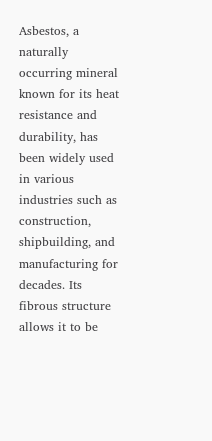Asbestos, a naturally occurring mineral known for its heat resistance and durability, has been widely used in various industries such as construction, shipbuilding, and manufacturing for decades. Its fibrous structure allows it to be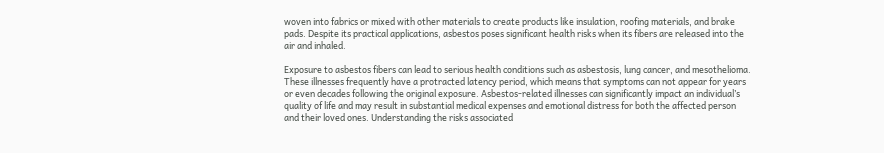woven into fabrics or mixed with other materials to create products like insulation, roofing materials, and brake pads. Despite its practical applications, asbestos poses significant health risks when its fibers are released into the air and inhaled.

Exposure to asbestos fibers can lead to serious health conditions such as asbestosis, lung cancer, and mesothelioma. These illnesses frequently have a protracted latency period, which means that symptoms can not appear for years or even decades following the original exposure. Asbestos-related illnesses can significantly impact an individual’s quality of life and may result in substantial medical expenses and emotional distress for both the affected person and their loved ones. Understanding the risks associated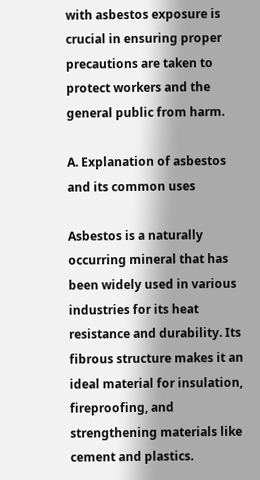with asbestos exposure is crucial in ensuring proper precautions are taken to protect workers and the general public from harm.

A. Explanation of asbestos and its common uses

Asbestos is a naturally occurring mineral that has been widely used in various industries for its heat resistance and durability. Its fibrous structure makes it an ideal material for insulation, fireproofing, and strengthening materials like cement and plastics.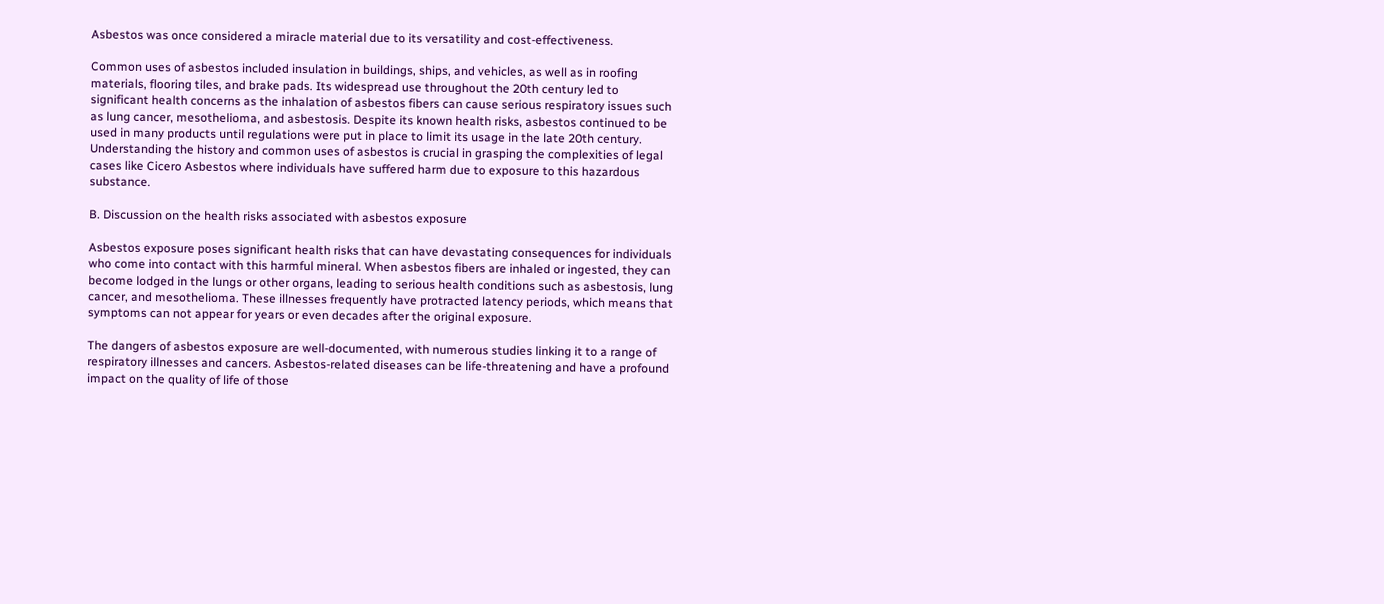Asbestos was once considered a miracle material due to its versatility and cost-effectiveness.

Common uses of asbestos included insulation in buildings, ships, and vehicles, as well as in roofing materials, flooring tiles, and brake pads. Its widespread use throughout the 20th century led to significant health concerns as the inhalation of asbestos fibers can cause serious respiratory issues such as lung cancer, mesothelioma, and asbestosis. Despite its known health risks, asbestos continued to be used in many products until regulations were put in place to limit its usage in the late 20th century. Understanding the history and common uses of asbestos is crucial in grasping the complexities of legal cases like Cicero Asbestos where individuals have suffered harm due to exposure to this hazardous substance.

B. Discussion on the health risks associated with asbestos exposure

Asbestos exposure poses significant health risks that can have devastating consequences for individuals who come into contact with this harmful mineral. When asbestos fibers are inhaled or ingested, they can become lodged in the lungs or other organs, leading to serious health conditions such as asbestosis, lung cancer, and mesothelioma. These illnesses frequently have protracted latency periods, which means that symptoms can not appear for years or even decades after the original exposure.

The dangers of asbestos exposure are well-documented, with numerous studies linking it to a range of respiratory illnesses and cancers. Asbestos-related diseases can be life-threatening and have a profound impact on the quality of life of those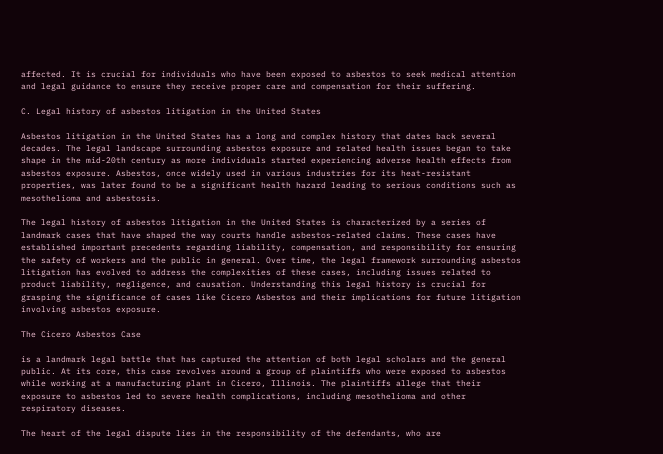affected. It is crucial for individuals who have been exposed to asbestos to seek medical attention and legal guidance to ensure they receive proper care and compensation for their suffering.

C. Legal history of asbestos litigation in the United States

Asbestos litigation in the United States has a long and complex history that dates back several decades. The legal landscape surrounding asbestos exposure and related health issues began to take shape in the mid-20th century as more individuals started experiencing adverse health effects from asbestos exposure. Asbestos, once widely used in various industries for its heat-resistant properties, was later found to be a significant health hazard leading to serious conditions such as mesothelioma and asbestosis.

The legal history of asbestos litigation in the United States is characterized by a series of landmark cases that have shaped the way courts handle asbestos-related claims. These cases have established important precedents regarding liability, compensation, and responsibility for ensuring the safety of workers and the public in general. Over time, the legal framework surrounding asbestos litigation has evolved to address the complexities of these cases, including issues related to product liability, negligence, and causation. Understanding this legal history is crucial for grasping the significance of cases like Cicero Asbestos and their implications for future litigation involving asbestos exposure.

The Cicero Asbestos Case

is a landmark legal battle that has captured the attention of both legal scholars and the general public. At its core, this case revolves around a group of plaintiffs who were exposed to asbestos while working at a manufacturing plant in Cicero, Illinois. The plaintiffs allege that their exposure to asbestos led to severe health complications, including mesothelioma and other respiratory diseases.

The heart of the legal dispute lies in the responsibility of the defendants, who are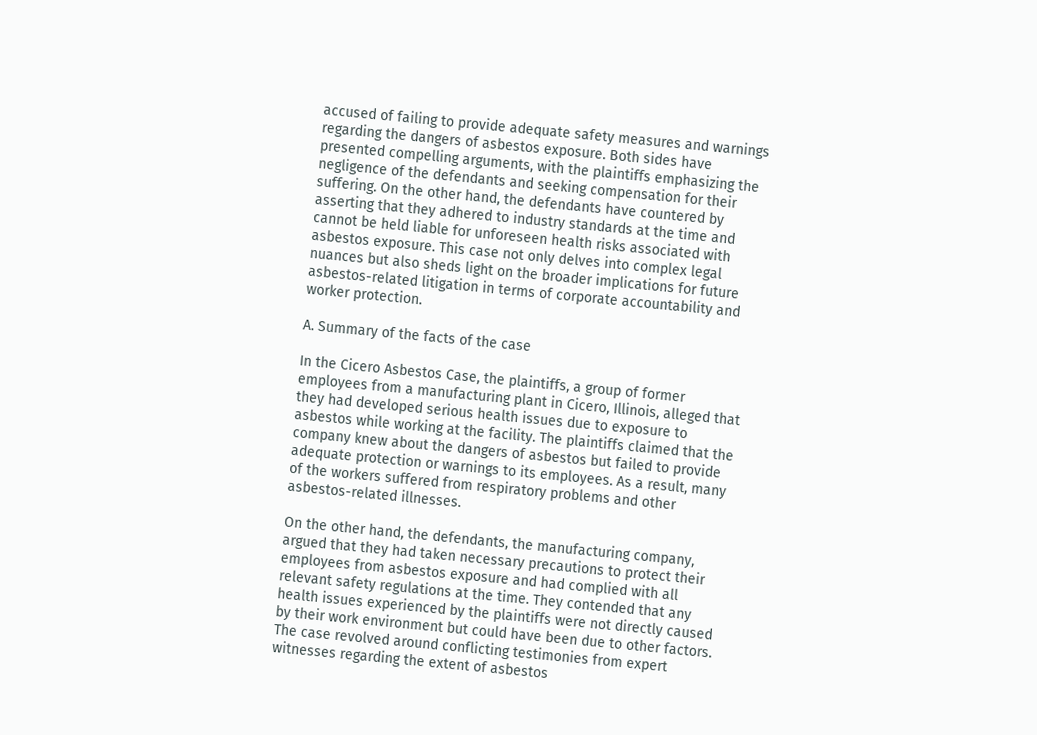accused of failing to provide adequate safety measures and warnings regarding the dangers of asbestos exposure. Both sides have presented compelling arguments, with the plaintiffs emphasizing the negligence of the defendants and seeking compensation for their suffering. On the other hand, the defendants have countered by asserting that they adhered to industry standards at the time and cannot be held liable for unforeseen health risks associated with asbestos exposure. This case not only delves into complex legal nuances but also sheds light on the broader implications for future asbestos-related litigation in terms of corporate accountability and worker protection.

A. Summary of the facts of the case

In the Cicero Asbestos Case, the plaintiffs, a group of former employees from a manufacturing plant in Cicero, Illinois, alleged that they had developed serious health issues due to exposure to asbestos while working at the facility. The plaintiffs claimed that the company knew about the dangers of asbestos but failed to provide adequate protection or warnings to its employees. As a result, many of the workers suffered from respiratory problems and other asbestos-related illnesses.

On the other hand, the defendants, the manufacturing company, argued that they had taken necessary precautions to protect their employees from asbestos exposure and had complied with all relevant safety regulations at the time. They contended that any health issues experienced by the plaintiffs were not directly caused by their work environment but could have been due to other factors. The case revolved around conflicting testimonies from expert witnesses regarding the extent of asbestos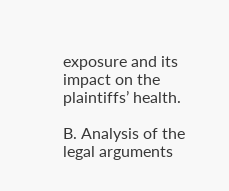exposure and its impact on the plaintiffs’ health.

B. Analysis of the legal arguments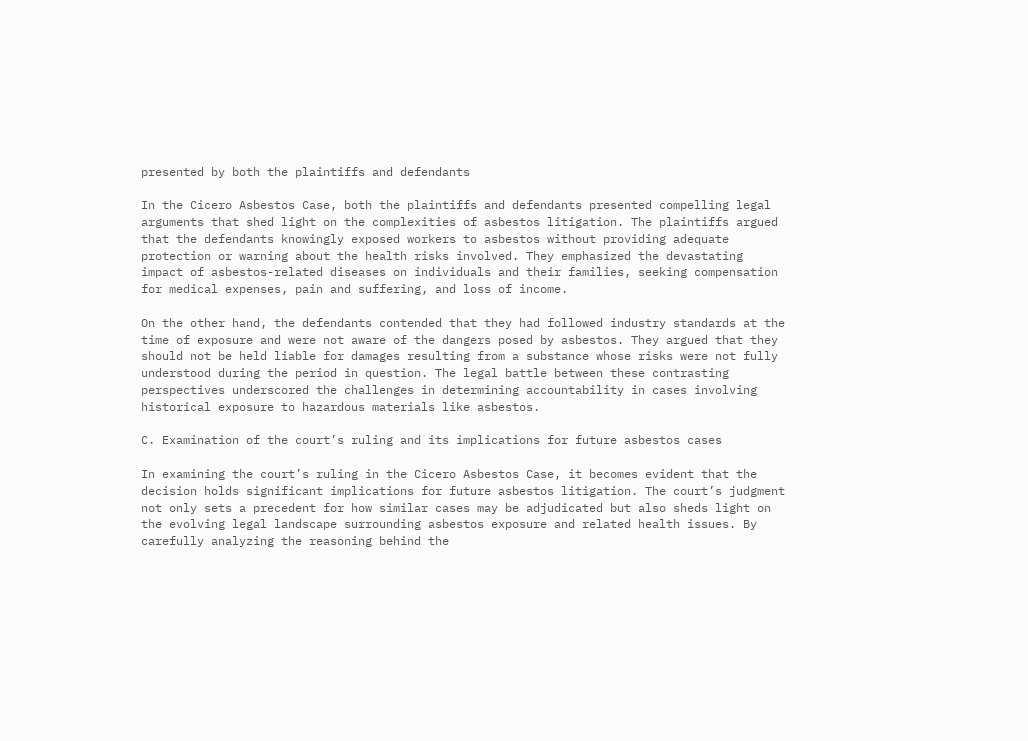presented by both the plaintiffs and defendants

In the Cicero Asbestos Case, both the plaintiffs and defendants presented compelling legal arguments that shed light on the complexities of asbestos litigation. The plaintiffs argued that the defendants knowingly exposed workers to asbestos without providing adequate protection or warning about the health risks involved. They emphasized the devastating impact of asbestos-related diseases on individuals and their families, seeking compensation for medical expenses, pain and suffering, and loss of income.

On the other hand, the defendants contended that they had followed industry standards at the time of exposure and were not aware of the dangers posed by asbestos. They argued that they should not be held liable for damages resulting from a substance whose risks were not fully understood during the period in question. The legal battle between these contrasting perspectives underscored the challenges in determining accountability in cases involving historical exposure to hazardous materials like asbestos.

C. Examination of the court’s ruling and its implications for future asbestos cases

In examining the court’s ruling in the Cicero Asbestos Case, it becomes evident that the decision holds significant implications for future asbestos litigation. The court’s judgment not only sets a precedent for how similar cases may be adjudicated but also sheds light on the evolving legal landscape surrounding asbestos exposure and related health issues. By carefully analyzing the reasoning behind the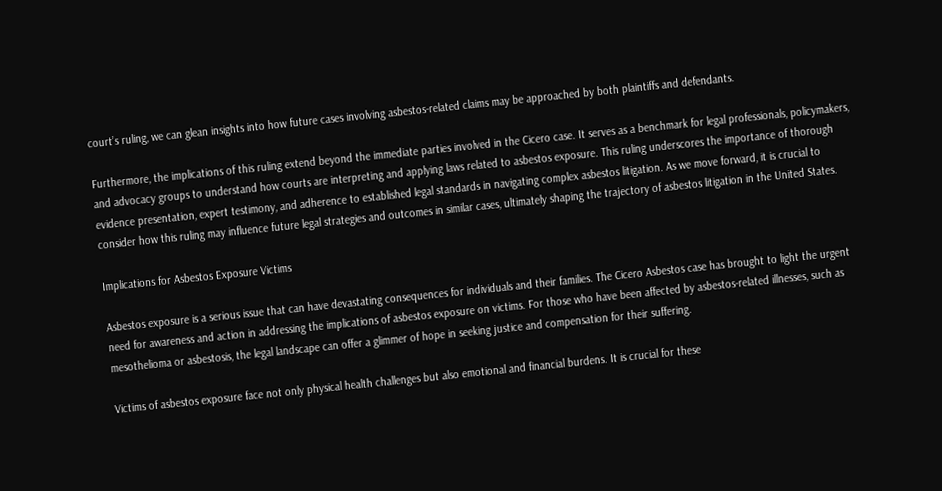court’s ruling, we can glean insights into how future cases involving asbestos-related claims may be approached by both plaintiffs and defendants.

Furthermore, the implications of this ruling extend beyond the immediate parties involved in the Cicero case. It serves as a benchmark for legal professionals, policymakers, and advocacy groups to understand how courts are interpreting and applying laws related to asbestos exposure. This ruling underscores the importance of thorough evidence presentation, expert testimony, and adherence to established legal standards in navigating complex asbestos litigation. As we move forward, it is crucial to consider how this ruling may influence future legal strategies and outcomes in similar cases, ultimately shaping the trajectory of asbestos litigation in the United States.

Implications for Asbestos Exposure Victims

Asbestos exposure is a serious issue that can have devastating consequences for individuals and their families. The Cicero Asbestos case has brought to light the urgent need for awareness and action in addressing the implications of asbestos exposure on victims. For those who have been affected by asbestos-related illnesses, such as mesothelioma or asbestosis, the legal landscape can offer a glimmer of hope in seeking justice and compensation for their suffering.

Victims of asbestos exposure face not only physical health challenges but also emotional and financial burdens. It is crucial for these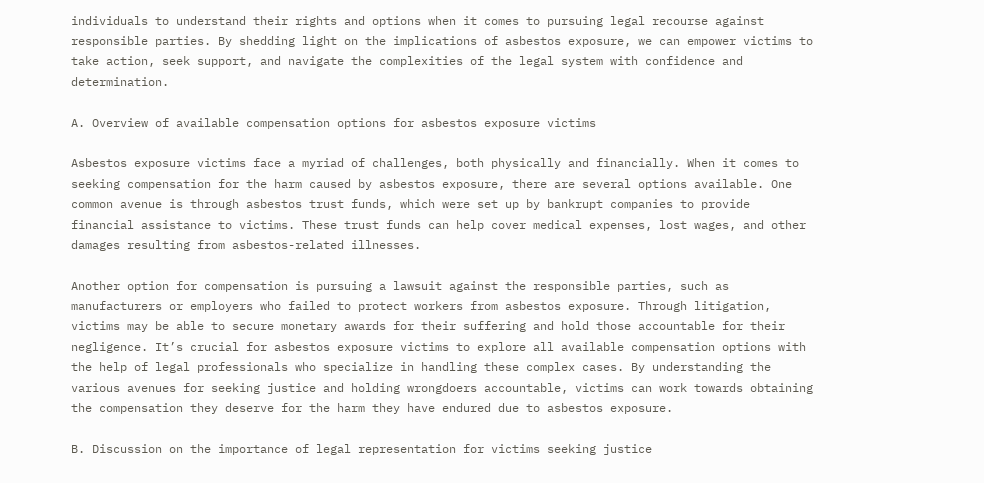individuals to understand their rights and options when it comes to pursuing legal recourse against responsible parties. By shedding light on the implications of asbestos exposure, we can empower victims to take action, seek support, and navigate the complexities of the legal system with confidence and determination.

A. Overview of available compensation options for asbestos exposure victims

Asbestos exposure victims face a myriad of challenges, both physically and financially. When it comes to seeking compensation for the harm caused by asbestos exposure, there are several options available. One common avenue is through asbestos trust funds, which were set up by bankrupt companies to provide financial assistance to victims. These trust funds can help cover medical expenses, lost wages, and other damages resulting from asbestos-related illnesses.

Another option for compensation is pursuing a lawsuit against the responsible parties, such as manufacturers or employers who failed to protect workers from asbestos exposure. Through litigation, victims may be able to secure monetary awards for their suffering and hold those accountable for their negligence. It’s crucial for asbestos exposure victims to explore all available compensation options with the help of legal professionals who specialize in handling these complex cases. By understanding the various avenues for seeking justice and holding wrongdoers accountable, victims can work towards obtaining the compensation they deserve for the harm they have endured due to asbestos exposure.

B. Discussion on the importance of legal representation for victims seeking justice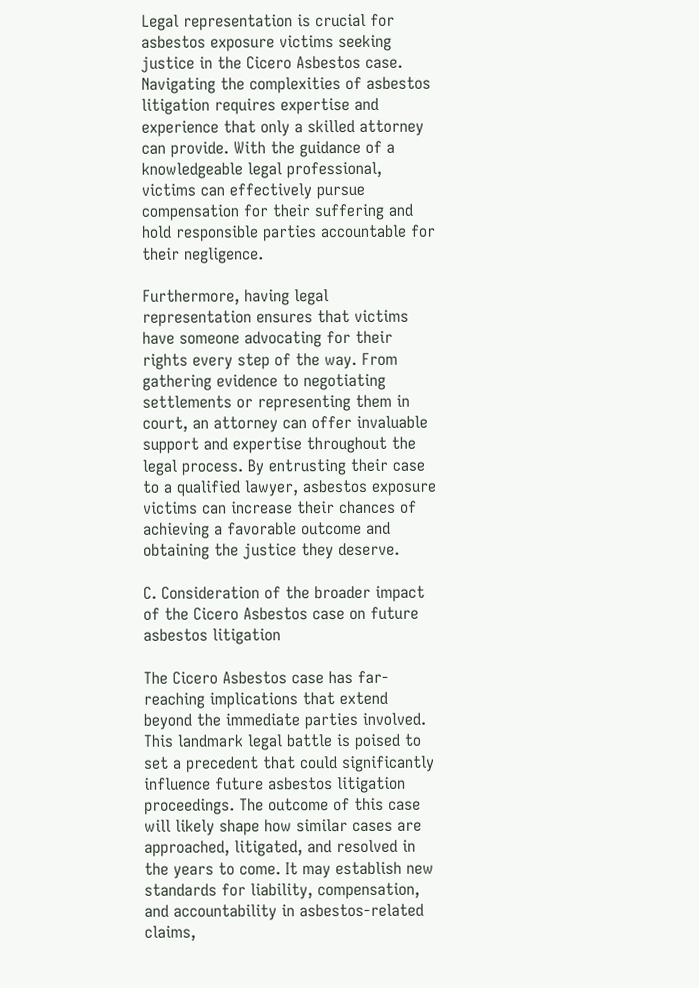Legal representation is crucial for asbestos exposure victims seeking justice in the Cicero Asbestos case. Navigating the complexities of asbestos litigation requires expertise and experience that only a skilled attorney can provide. With the guidance of a knowledgeable legal professional, victims can effectively pursue compensation for their suffering and hold responsible parties accountable for their negligence.

Furthermore, having legal representation ensures that victims have someone advocating for their rights every step of the way. From gathering evidence to negotiating settlements or representing them in court, an attorney can offer invaluable support and expertise throughout the legal process. By entrusting their case to a qualified lawyer, asbestos exposure victims can increase their chances of achieving a favorable outcome and obtaining the justice they deserve.

C. Consideration of the broader impact of the Cicero Asbestos case on future asbestos litigation

The Cicero Asbestos case has far-reaching implications that extend beyond the immediate parties involved. This landmark legal battle is poised to set a precedent that could significantly influence future asbestos litigation proceedings. The outcome of this case will likely shape how similar cases are approached, litigated, and resolved in the years to come. It may establish new standards for liability, compensation, and accountability in asbestos-related claims,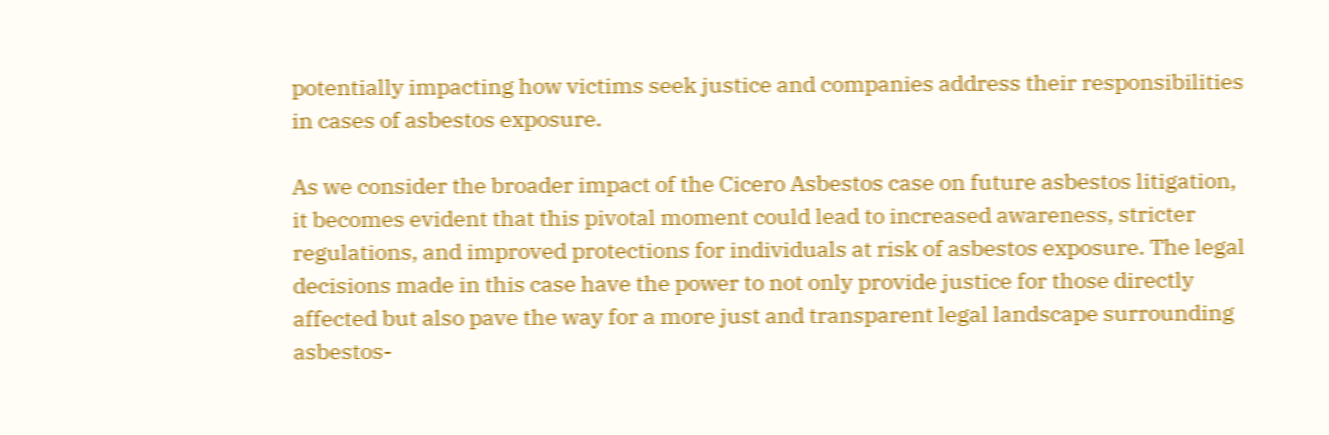potentially impacting how victims seek justice and companies address their responsibilities in cases of asbestos exposure.

As we consider the broader impact of the Cicero Asbestos case on future asbestos litigation, it becomes evident that this pivotal moment could lead to increased awareness, stricter regulations, and improved protections for individuals at risk of asbestos exposure. The legal decisions made in this case have the power to not only provide justice for those directly affected but also pave the way for a more just and transparent legal landscape surrounding asbestos-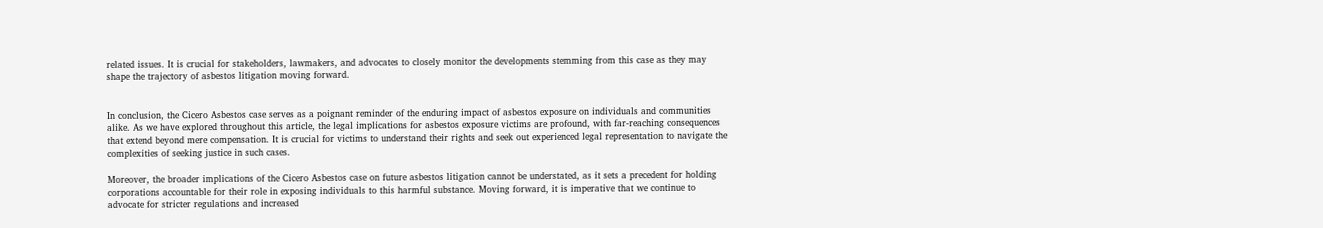related issues. It is crucial for stakeholders, lawmakers, and advocates to closely monitor the developments stemming from this case as they may shape the trajectory of asbestos litigation moving forward.


In conclusion, the Cicero Asbestos case serves as a poignant reminder of the enduring impact of asbestos exposure on individuals and communities alike. As we have explored throughout this article, the legal implications for asbestos exposure victims are profound, with far-reaching consequences that extend beyond mere compensation. It is crucial for victims to understand their rights and seek out experienced legal representation to navigate the complexities of seeking justice in such cases.

Moreover, the broader implications of the Cicero Asbestos case on future asbestos litigation cannot be understated, as it sets a precedent for holding corporations accountable for their role in exposing individuals to this harmful substance. Moving forward, it is imperative that we continue to advocate for stricter regulations and increased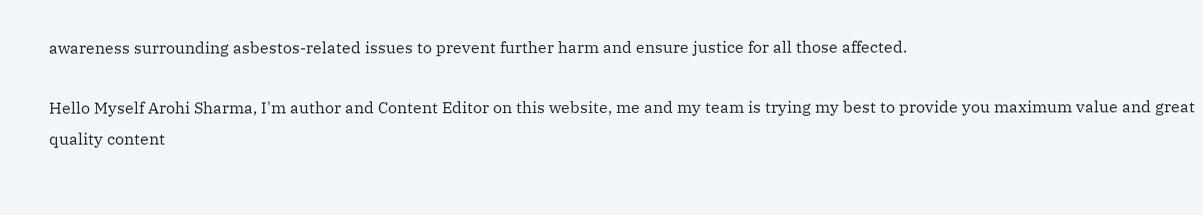awareness surrounding asbestos-related issues to prevent further harm and ensure justice for all those affected.

Hello Myself Arohi Sharma, I'm author and Content Editor on this website, me and my team is trying my best to provide you maximum value and great quality content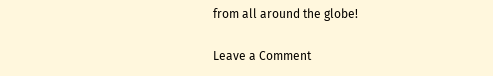from all around the globe!

Leave a Comment